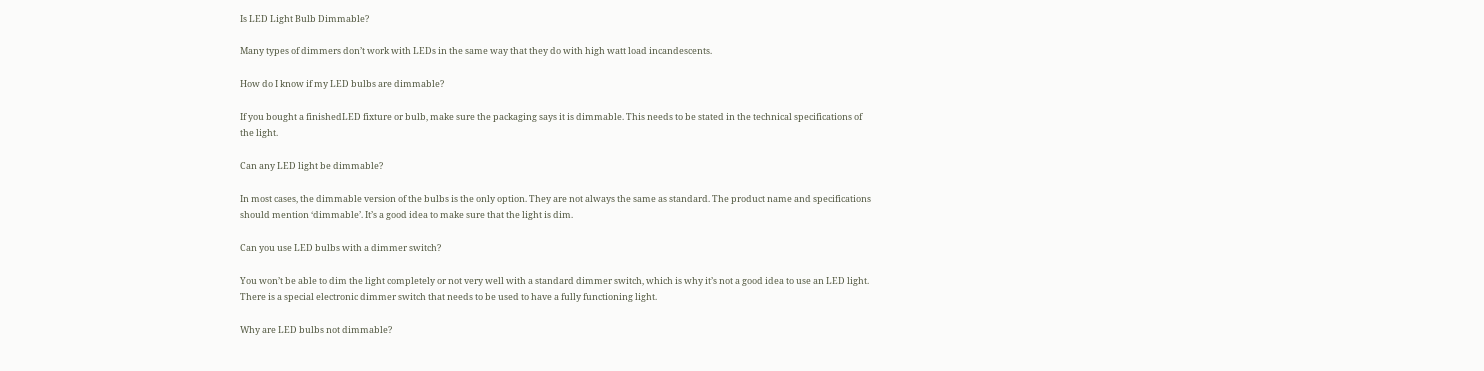Is LED Light Bulb Dimmable?

Many types of dimmers don’t work with LEDs in the same way that they do with high watt load incandescents.

How do I know if my LED bulbs are dimmable?

If you bought a finishedLED fixture or bulb, make sure the packaging says it is dimmable. This needs to be stated in the technical specifications of the light.

Can any LED light be dimmable?

In most cases, the dimmable version of the bulbs is the only option. They are not always the same as standard. The product name and specifications should mention ‘dimmable’. It’s a good idea to make sure that the light is dim.

Can you use LED bulbs with a dimmer switch?

You won’t be able to dim the light completely or not very well with a standard dimmer switch, which is why it’s not a good idea to use an LED light. There is a special electronic dimmer switch that needs to be used to have a fully functioning light.

Why are LED bulbs not dimmable?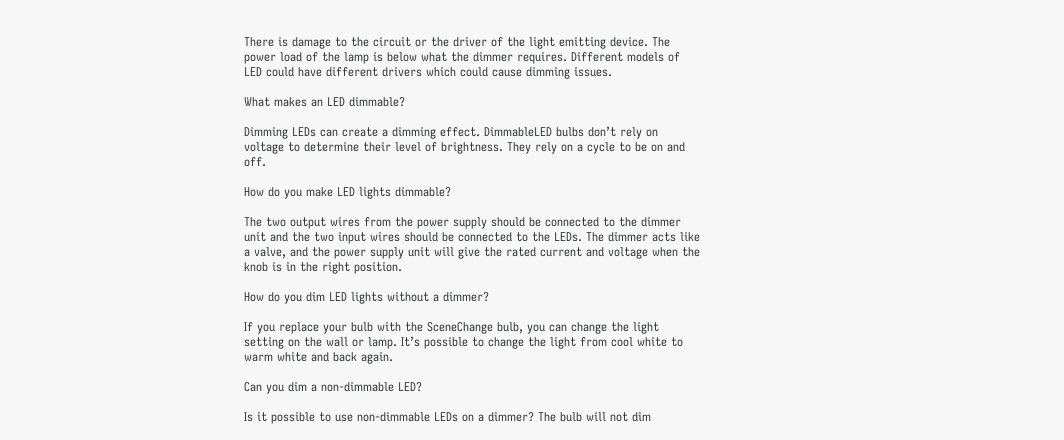There is damage to the circuit or the driver of the light emitting device. The power load of the lamp is below what the dimmer requires. Different models of LED could have different drivers which could cause dimming issues.

What makes an LED dimmable?

Dimming LEDs can create a dimming effect. DimmableLED bulbs don’t rely on voltage to determine their level of brightness. They rely on a cycle to be on and off.

How do you make LED lights dimmable?

The two output wires from the power supply should be connected to the dimmer unit and the two input wires should be connected to the LEDs. The dimmer acts like a valve, and the power supply unit will give the rated current and voltage when the knob is in the right position.

How do you dim LED lights without a dimmer?

If you replace your bulb with the SceneChange bulb, you can change the light setting on the wall or lamp. It’s possible to change the light from cool white to warm white and back again.

Can you dim a non-dimmable LED?

Is it possible to use non-dimmable LEDs on a dimmer? The bulb will not dim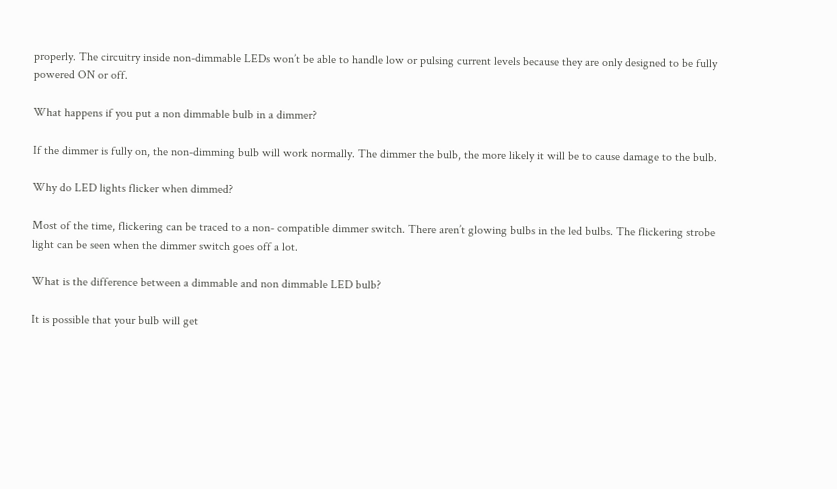properly. The circuitry inside non-dimmable LEDs won’t be able to handle low or pulsing current levels because they are only designed to be fully powered ON or off.

What happens if you put a non dimmable bulb in a dimmer?

If the dimmer is fully on, the non-dimming bulb will work normally. The dimmer the bulb, the more likely it will be to cause damage to the bulb.

Why do LED lights flicker when dimmed?

Most of the time, flickering can be traced to a non- compatible dimmer switch. There aren’t glowing bulbs in the led bulbs. The flickering strobe light can be seen when the dimmer switch goes off a lot.

What is the difference between a dimmable and non dimmable LED bulb?

It is possible that your bulb will get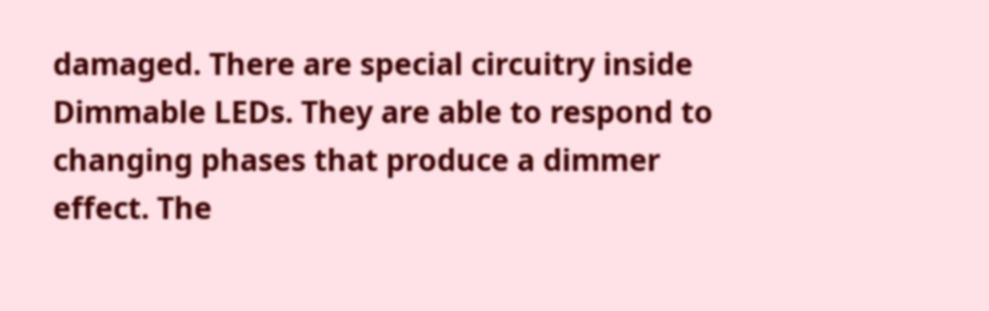damaged. There are special circuitry inside Dimmable LEDs. They are able to respond to changing phases that produce a dimmer effect. The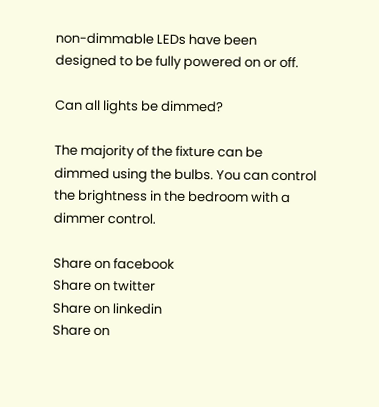non-dimmable LEDs have been designed to be fully powered on or off.

Can all lights be dimmed?

The majority of the fixture can be dimmed using the bulbs. You can control the brightness in the bedroom with a dimmer control.

Share on facebook
Share on twitter
Share on linkedin
Share on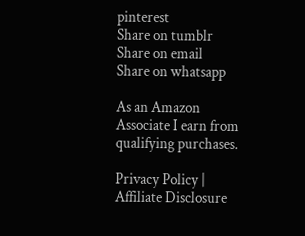pinterest
Share on tumblr
Share on email
Share on whatsapp

As an Amazon Associate I earn from qualifying purchases.

Privacy Policy | Affiliate Disclosure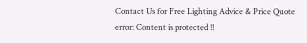Contact Us for Free Lighting Advice & Price Quote
error: Content is protected !!